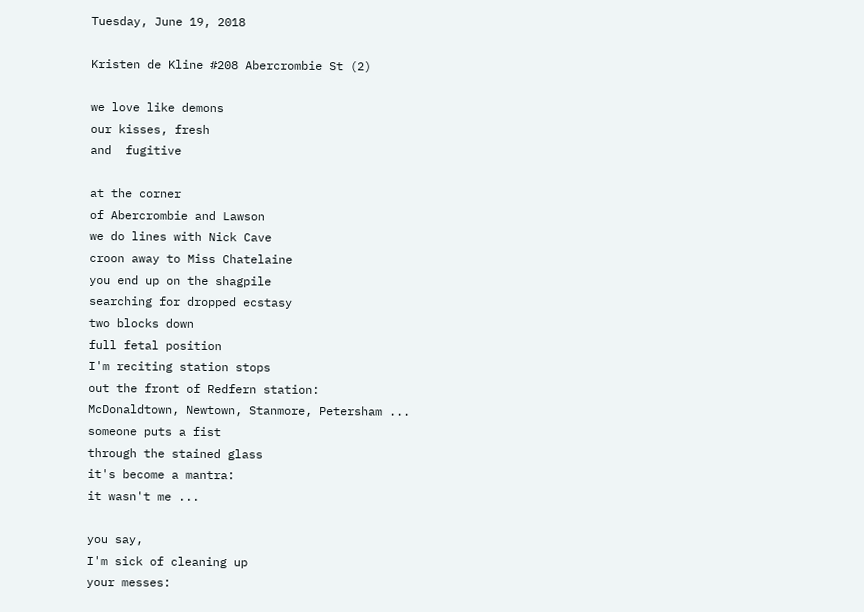Tuesday, June 19, 2018

Kristen de Kline #208 Abercrombie St (2)

we love like demons
our kisses, fresh
and  fugitive

at the corner
of Abercrombie and Lawson
we do lines with Nick Cave
croon away to Miss Chatelaine
you end up on the shagpile
searching for dropped ecstasy
two blocks down
full fetal position
I'm reciting station stops
out the front of Redfern station:
McDonaldtown, Newtown, Stanmore, Petersham ...
someone puts a fist
through the stained glass
it's become a mantra:
it wasn't me ...

you say,
I'm sick of cleaning up
your messes: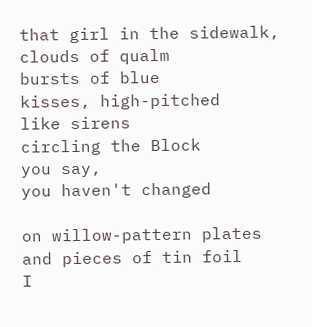that girl in the sidewalk,
clouds of qualm
bursts of blue
kisses, high-pitched
like sirens
circling the Block
you say,
you haven't changed

on willow-pattern plates
and pieces of tin foil
I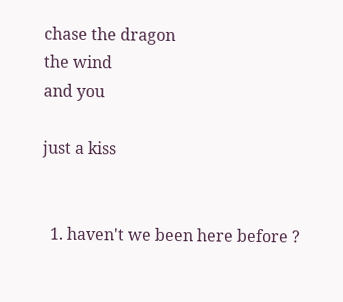chase the dragon
the wind
and you

just a kiss


  1. haven't we been here before ?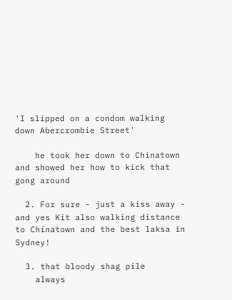'I slipped on a condom walking down Abercrombie Street'

    he took her down to Chinatown and showed her how to kick that gong around

  2. For sure - just a kiss away - and yes Kit also walking distance to Chinatown and the best laksa in Sydney!

  3. that bloody shag pile
    always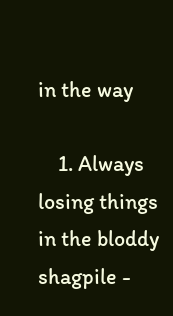in the way

    1. Always losing things in the bloddy shagpile -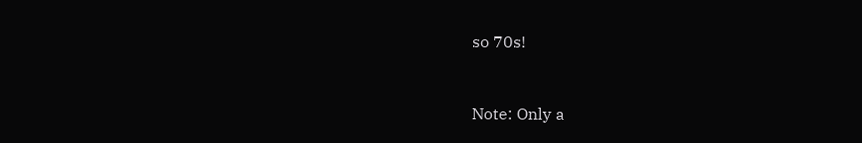so 70s!


Note: Only a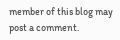member of this blog may post a comment.